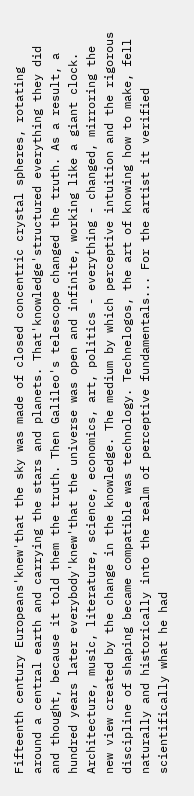Fifteenth century Europeans'knew'that the sky was made of closed concentric crystal spheres, rotating around a central earth and carrying the stars and planets. That'knowledge'structured everything they did and thought, because it told them the truth. Then Galileo's telescope changed the truth. As a result, a hundred years later everybody'knew'that the universe was open and infinite, working like a giant clock. Architecture, music, literature, science, economics, art, politics - everything - changed, mirroring the new view created by the change in the knowledge. The medium by which perceptive intuition and the rigorous discipline of shaping became compatible was technology. Technelogos, the art of knowing how to make, fell naturally and historically into the realm of perceptive fundamentals... For the artist it verified scientifically what he had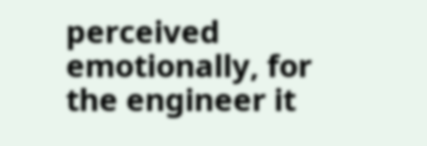perceived emotionally, for the engineer it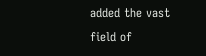added the vast field of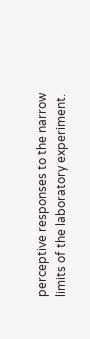perceptive responses to the narrow limits of the laboratory experiment.